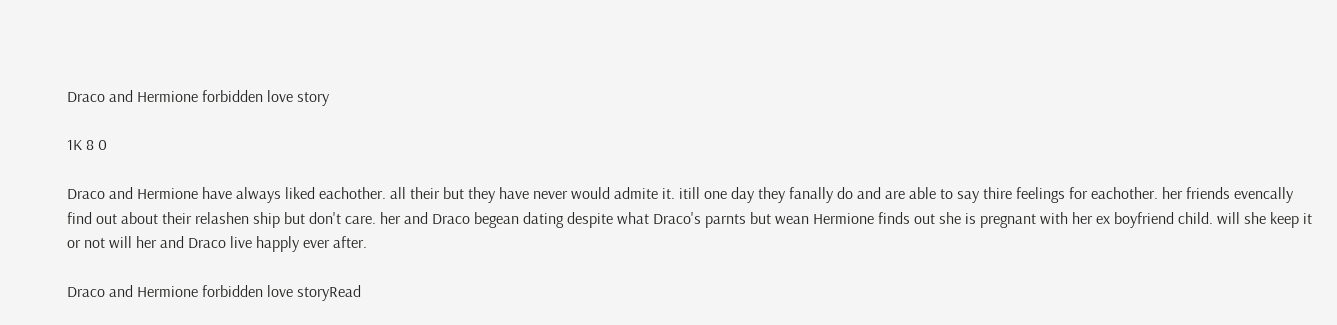Draco and Hermione forbidden love story

1K 8 0

Draco and Hermione have always liked eachother. all their but they have never would admite it. itill one day they fanally do and are able to say thire feelings for eachother. her friends evencally find out about their relashen ship but don't care. her and Draco begean dating despite what Draco's parnts but wean Hermione finds out she is pregnant with her ex boyfriend child. will she keep it or not will her and Draco live happly ever after.

Draco and Hermione forbidden love storyRead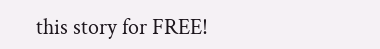this story for FREE!